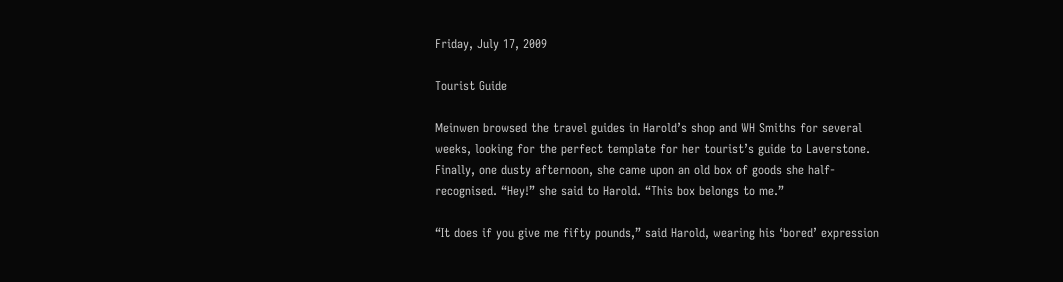Friday, July 17, 2009

Tourist Guide

Meinwen browsed the travel guides in Harold’s shop and WH Smiths for several weeks, looking for the perfect template for her tourist’s guide to Laverstone. Finally, one dusty afternoon, she came upon an old box of goods she half-recognised. “Hey!” she said to Harold. “This box belongs to me.”

“It does if you give me fifty pounds,” said Harold, wearing his ‘bored’ expression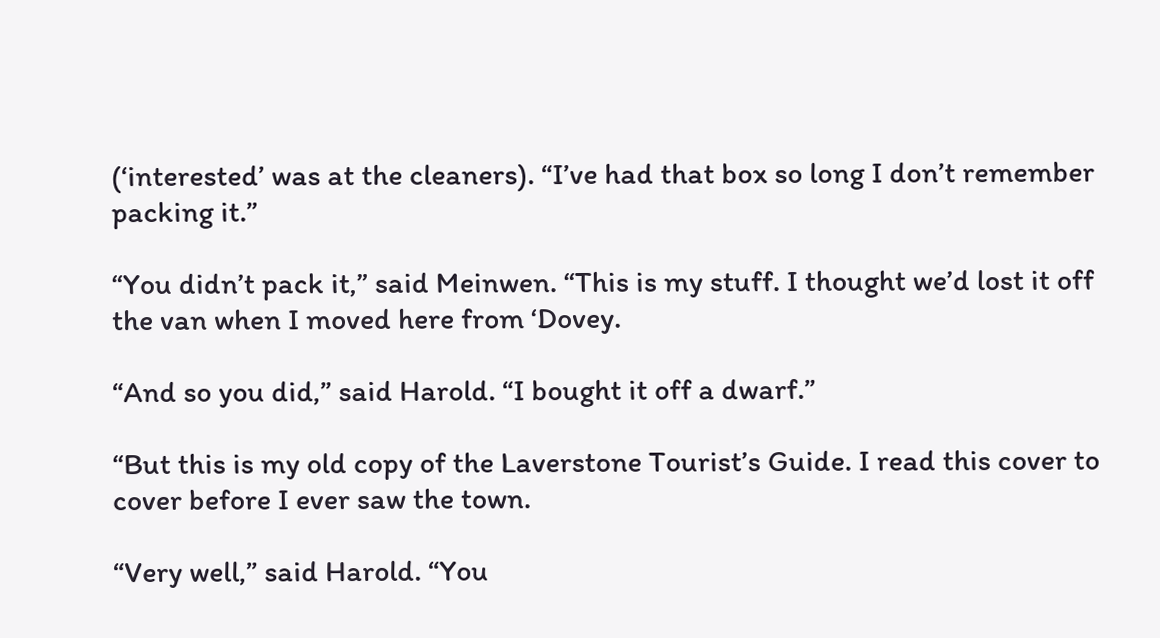(‘interested’ was at the cleaners). “I’ve had that box so long I don’t remember packing it.”

“You didn’t pack it,” said Meinwen. “This is my stuff. I thought we’d lost it off the van when I moved here from ‘Dovey.

“And so you did,” said Harold. “I bought it off a dwarf.”

“But this is my old copy of the Laverstone Tourist’s Guide. I read this cover to cover before I ever saw the town.

“Very well,” said Harold. “You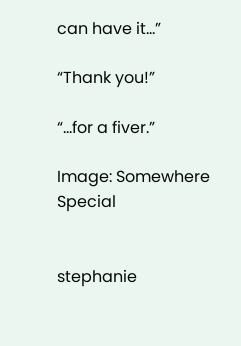can have it…”

“Thank you!”

“…for a fiver.”

Image: Somewhere Special


stephanie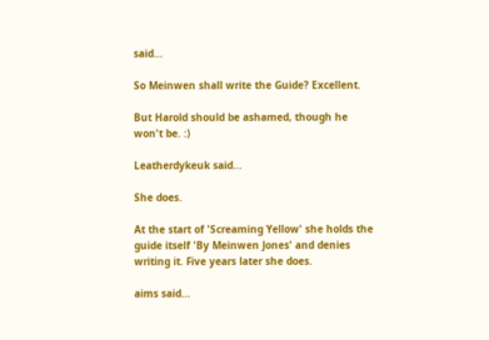said...

So Meinwen shall write the Guide? Excellent.

But Harold should be ashamed, though he won't be. :)

Leatherdykeuk said...

She does.

At the start of 'Screaming Yellow' she holds the guide itself 'By Meinwen Jones' and denies writing it. Five years later she does.

aims said...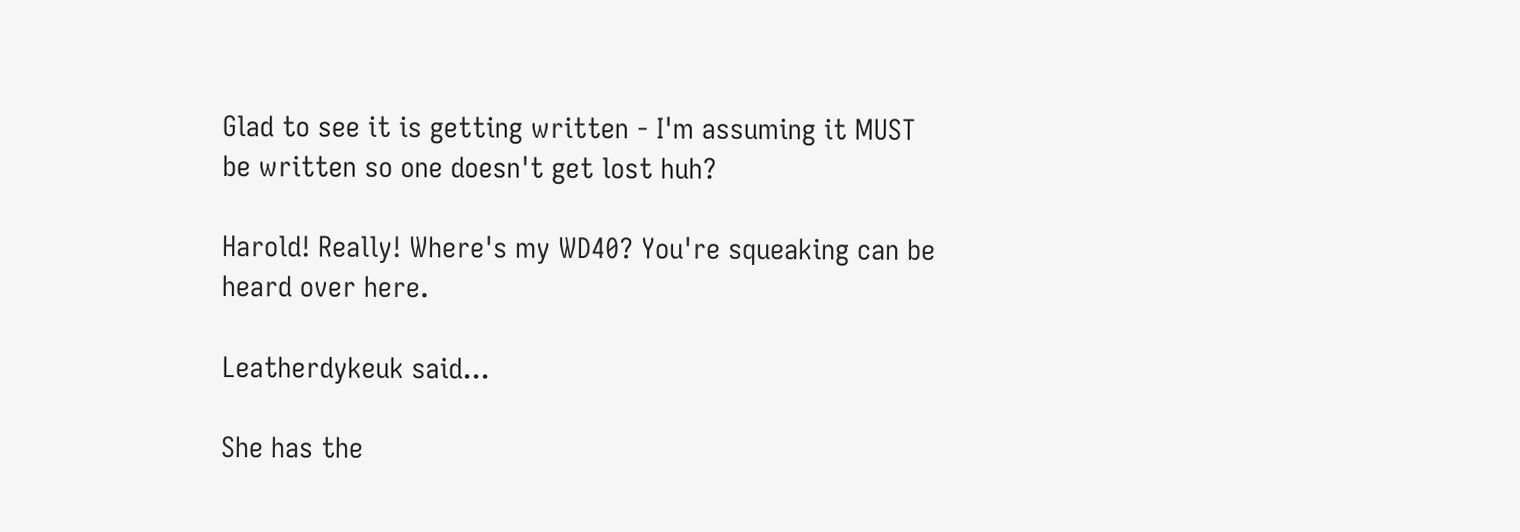Glad to see it is getting written - I'm assuming it MUST be written so one doesn't get lost huh?

Harold! Really! Where's my WD40? You're squeaking can be heard over here.

Leatherdykeuk said...

She has the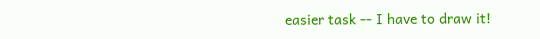easier task -- I have to draw it!